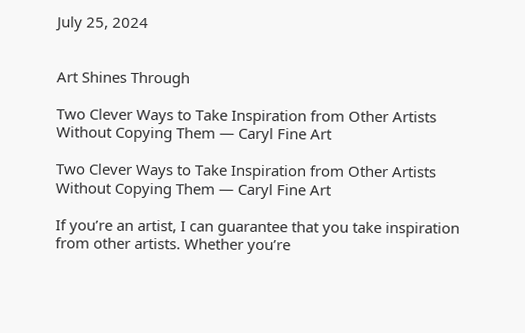July 25, 2024


Art Shines Through

Two Clever Ways to Take Inspiration from Other Artists Without Copying Them — Caryl Fine Art

Two Clever Ways to Take Inspiration from Other Artists Without Copying Them — Caryl Fine Art

If you’re an artist, I can guarantee that you take inspiration from other artists. Whether you’re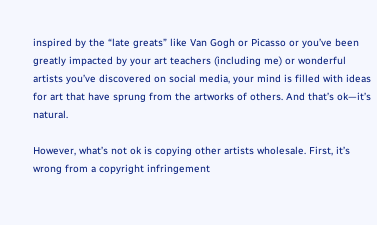inspired by the “late greats” like Van Gogh or Picasso or you’ve been greatly impacted by your art teachers (including me) or wonderful artists you’ve discovered on social media, your mind is filled with ideas for art that have sprung from the artworks of others. And that’s ok—it’s natural.

However, what’s not ok is copying other artists wholesale. First, it’s wrong from a copyright infringement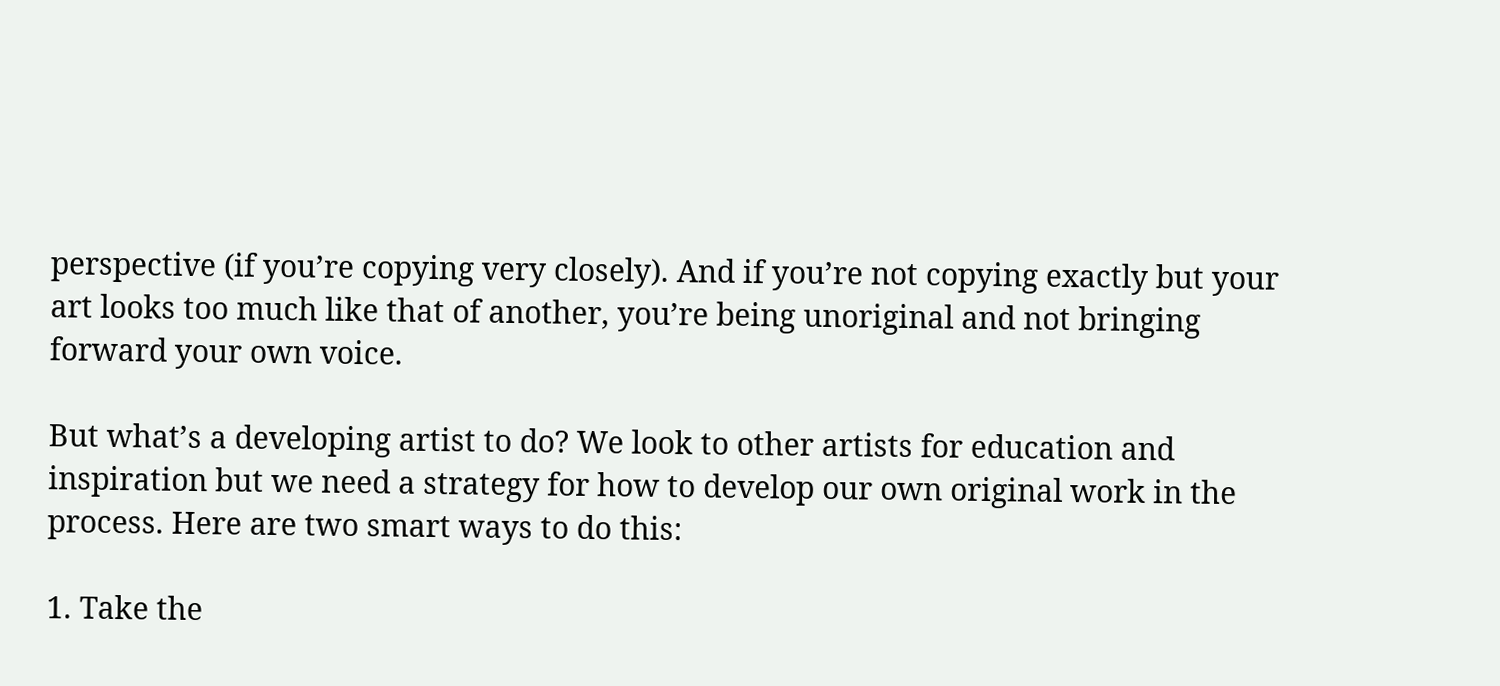perspective (if you’re copying very closely). And if you’re not copying exactly but your art looks too much like that of another, you’re being unoriginal and not bringing forward your own voice.

But what’s a developing artist to do? We look to other artists for education and inspiration but we need a strategy for how to develop our own original work in the process. Here are two smart ways to do this:

1. Take the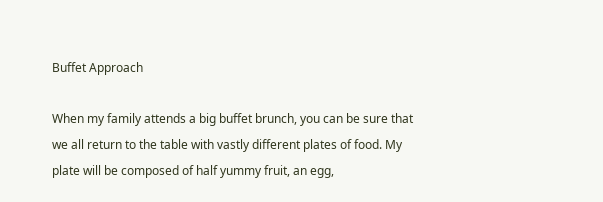Buffet Approach

When my family attends a big buffet brunch, you can be sure that we all return to the table with vastly different plates of food. My plate will be composed of half yummy fruit, an egg,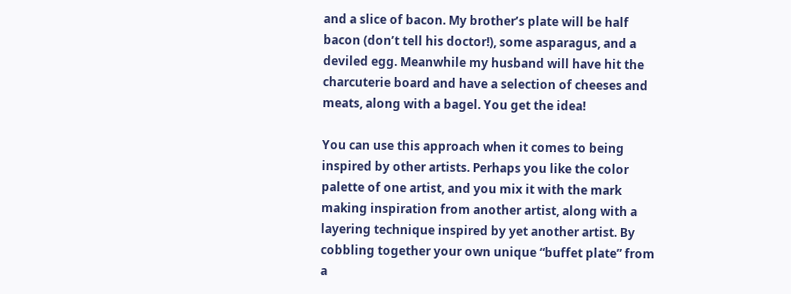and a slice of bacon. My brother’s plate will be half bacon (don’t tell his doctor!), some asparagus, and a deviled egg. Meanwhile my husband will have hit the charcuterie board and have a selection of cheeses and meats, along with a bagel. You get the idea!

You can use this approach when it comes to being inspired by other artists. Perhaps you like the color palette of one artist, and you mix it with the mark making inspiration from another artist, along with a layering technique inspired by yet another artist. By cobbling together your own unique “buffet plate” from a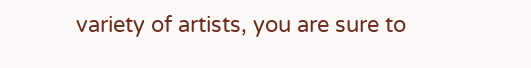variety of artists, you are sure to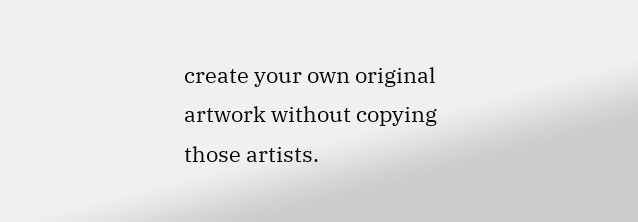create your own original artwork without copying those artists.